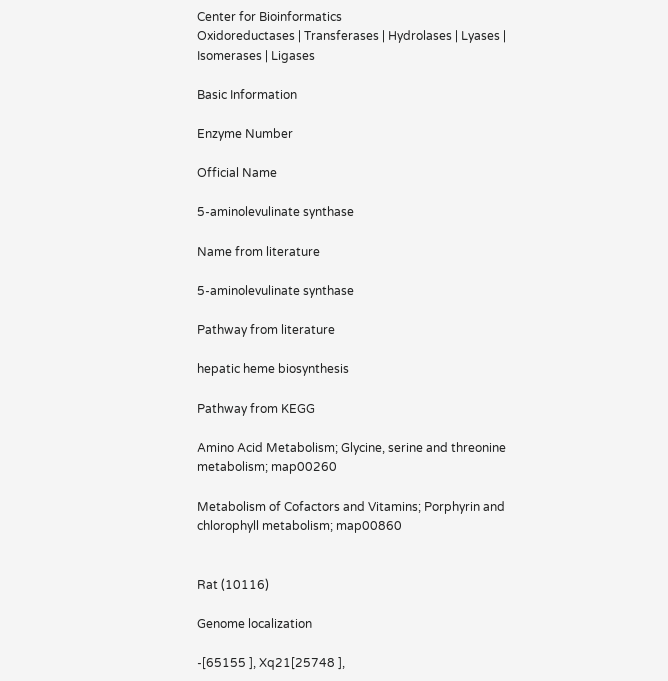Center for Bioinformatics
Oxidoreductases | Transferases | Hydrolases | Lyases | Isomerases | Ligases

Basic Information

Enzyme Number

Official Name

5-aminolevulinate synthase

Name from literature

5-aminolevulinate synthase

Pathway from literature

hepatic heme biosynthesis

Pathway from KEGG

Amino Acid Metabolism; Glycine, serine and threonine metabolism; map00260

Metabolism of Cofactors and Vitamins; Porphyrin and chlorophyll metabolism; map00860


Rat (10116)

Genome localization

-[65155 ], Xq21[25748 ],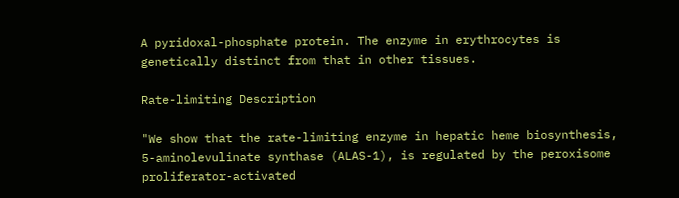A pyridoxal-phosphate protein. The enzyme in erythrocytes is genetically distinct from that in other tissues.

Rate-limiting Description

"We show that the rate-limiting enzyme in hepatic heme biosynthesis, 5-aminolevulinate synthase (ALAS-1), is regulated by the peroxisome proliferator-activated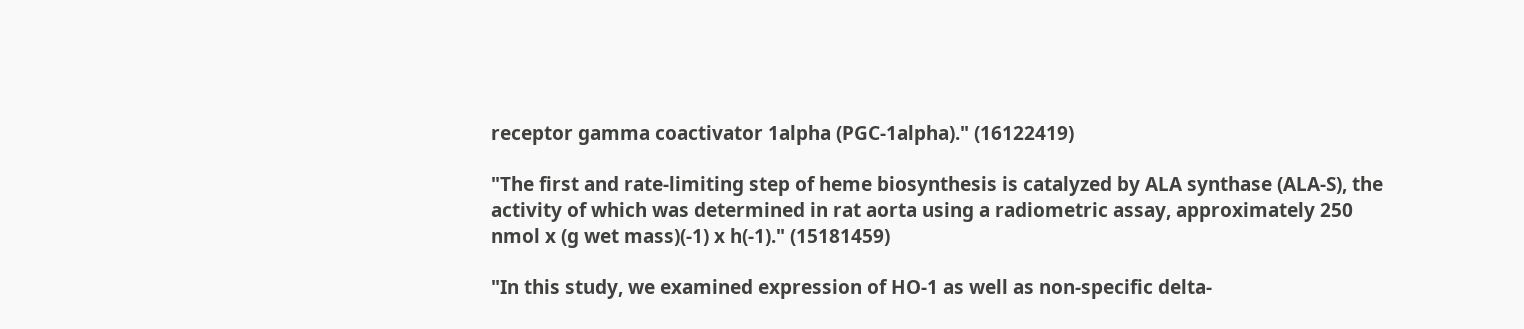receptor gamma coactivator 1alpha (PGC-1alpha)." (16122419)

"The first and rate-limiting step of heme biosynthesis is catalyzed by ALA synthase (ALA-S), the activity of which was determined in rat aorta using a radiometric assay, approximately 250 nmol x (g wet mass)(-1) x h(-1)." (15181459)

"In this study, we examined expression of HO-1 as well as non-specific delta-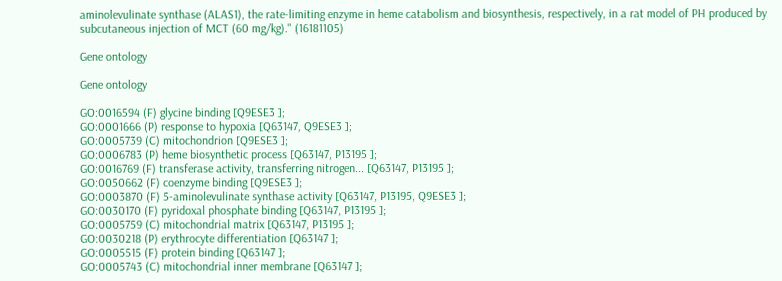aminolevulinate synthase (ALAS1), the rate-limiting enzyme in heme catabolism and biosynthesis, respectively, in a rat model of PH produced by subcutaneous injection of MCT (60 mg/kg)." (16181105)

Gene ontology

Gene ontology

GO:0016594 (F) glycine binding [Q9ESE3 ];
GO:0001666 (P) response to hypoxia [Q63147, Q9ESE3 ];
GO:0005739 (C) mitochondrion [Q9ESE3 ];
GO:0006783 (P) heme biosynthetic process [Q63147, P13195 ];
GO:0016769 (F) transferase activity, transferring nitrogen... [Q63147, P13195 ];
GO:0050662 (F) coenzyme binding [Q9ESE3 ];
GO:0003870 (F) 5-aminolevulinate synthase activity [Q63147, P13195, Q9ESE3 ];
GO:0030170 (F) pyridoxal phosphate binding [Q63147, P13195 ];
GO:0005759 (C) mitochondrial matrix [Q63147, P13195 ];
GO:0030218 (P) erythrocyte differentiation [Q63147 ];
GO:0005515 (F) protein binding [Q63147 ];
GO:0005743 (C) mitochondrial inner membrane [Q63147 ];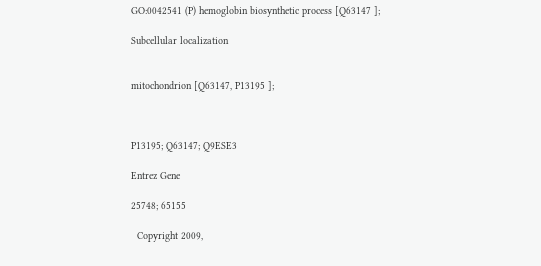GO:0042541 (P) hemoglobin biosynthetic process [Q63147 ];

Subcellular localization


mitochondrion [Q63147, P13195 ];



P13195; Q63147; Q9ESE3

Entrez Gene

25748; 65155

  Copyright 2009,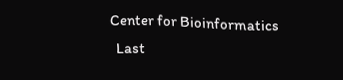Center for Bioinformatics
  Last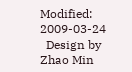Modified: 2009-03-24
  Design by Zhao Min